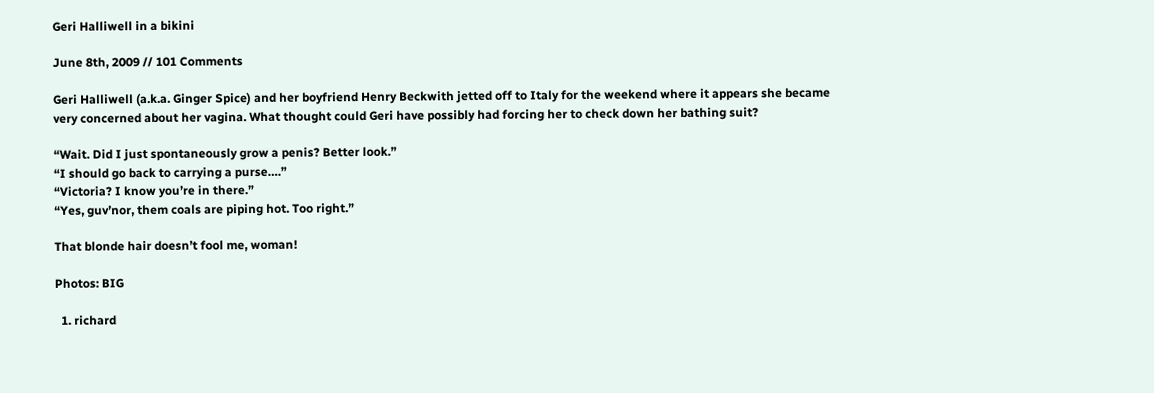Geri Halliwell in a bikini

June 8th, 2009 // 101 Comments

Geri Halliwell (a.k.a. Ginger Spice) and her boyfriend Henry Beckwith jetted off to Italy for the weekend where it appears she became very concerned about her vagina. What thought could Geri have possibly had forcing her to check down her bathing suit?

“Wait. Did I just spontaneously grow a penis? Better look.”
“I should go back to carrying a purse….”
“Victoria? I know you’re in there.”
“Yes, guv’nor, them coals are piping hot. Too right.”

That blonde hair doesn’t fool me, woman!

Photos: BIG

  1. richard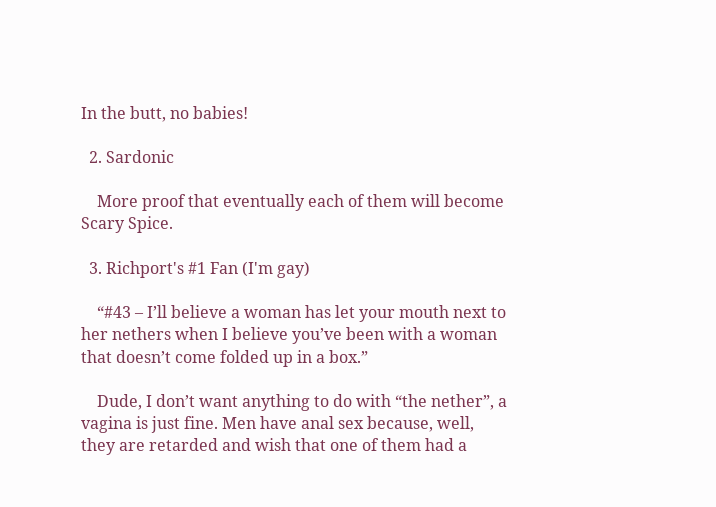In the butt, no babies!

  2. Sardonic

    More proof that eventually each of them will become Scary Spice.

  3. Richport's #1 Fan (I'm gay)

    “#43 – I’ll believe a woman has let your mouth next to her nethers when I believe you’ve been with a woman that doesn’t come folded up in a box.”

    Dude, I don’t want anything to do with “the nether”, a vagina is just fine. Men have anal sex because, well, they are retarded and wish that one of them had a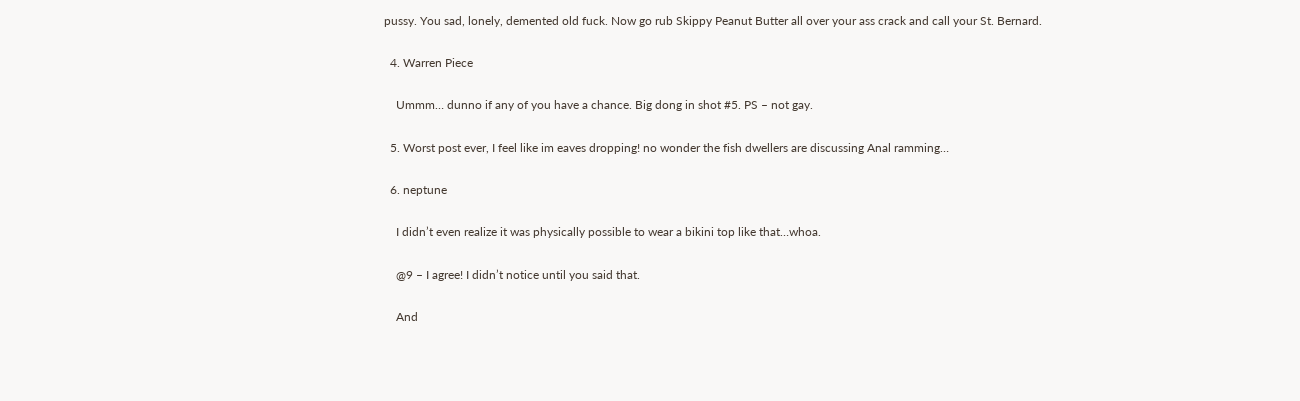pussy. You sad, lonely, demented old fuck. Now go rub Skippy Peanut Butter all over your ass crack and call your St. Bernard.

  4. Warren Piece

    Ummm… dunno if any of you have a chance. Big dong in shot #5. PS – not gay.

  5. Worst post ever, I feel like im eaves dropping! no wonder the fish dwellers are discussing Anal ramming…

  6. neptune

    I didn’t even realize it was physically possible to wear a bikini top like that…whoa.

    @9 – I agree! I didn’t notice until you said that.

    And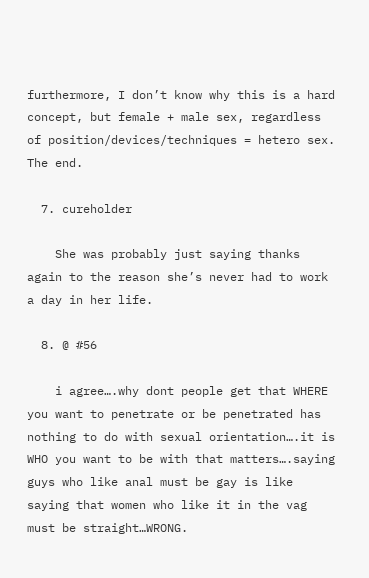furthermore, I don’t know why this is a hard concept, but female + male sex, regardless of position/devices/techniques = hetero sex. The end.

  7. cureholder

    She was probably just saying thanks again to the reason she’s never had to work a day in her life.

  8. @ #56

    i agree….why dont people get that WHERE you want to penetrate or be penetrated has nothing to do with sexual orientation….it is WHO you want to be with that matters….saying guys who like anal must be gay is like saying that women who like it in the vag must be straight…WRONG.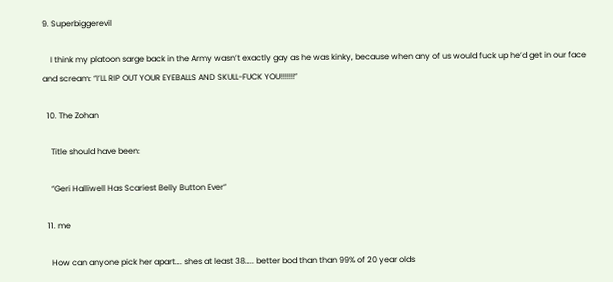9. Superbiggerevil

    I think my platoon sarge back in the Army wasn’t exactly gay as he was kinky, because when any of us would fuck up he’d get in our face and scream: “I’LL RIP OUT YOUR EYEBALLS AND SKULL-FUCK YOU!!!!!!!”

  10. The Zohan

    Title should have been:

    “Geri Halliwell Has Scariest Belly Button Ever”

  11. me

    How can anyone pick her apart…. shes at least 38….. better bod than than 99% of 20 year olds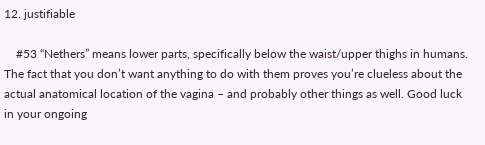12. justifiable

    #53 “Nethers” means lower parts, specifically below the waist/upper thighs in humans. The fact that you don’t want anything to do with them proves you’re clueless about the actual anatomical location of the vagina – and probably other things as well. Good luck in your ongoing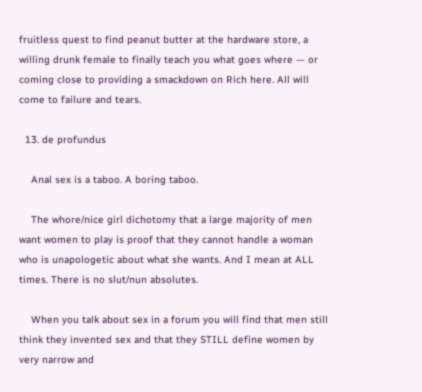fruitless quest to find peanut butter at the hardware store, a willing drunk female to finally teach you what goes where — or coming close to providing a smackdown on Rich here. All will come to failure and tears.

  13. de profundus

    Anal sex is a taboo. A boring taboo.

    The whore/nice girl dichotomy that a large majority of men want women to play is proof that they cannot handle a woman who is unapologetic about what she wants. And I mean at ALL times. There is no slut/nun absolutes.

    When you talk about sex in a forum you will find that men still think they invented sex and that they STILL define women by very narrow and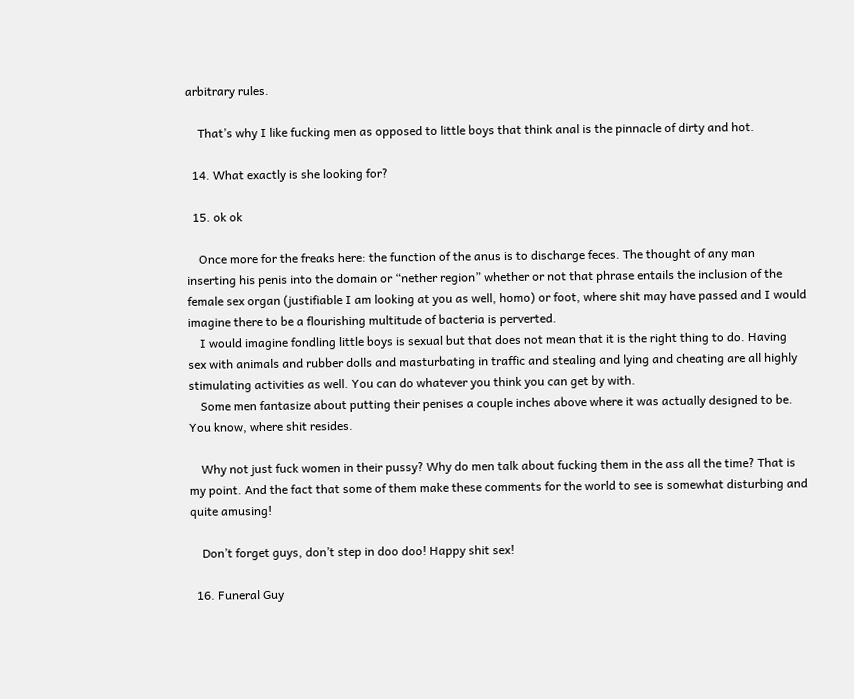arbitrary rules.

    That’s why I like fucking men as opposed to little boys that think anal is the pinnacle of dirty and hot.

  14. What exactly is she looking for?

  15. ok ok

    Once more for the freaks here: the function of the anus is to discharge feces. The thought of any man inserting his penis into the domain or “nether region” whether or not that phrase entails the inclusion of the female sex organ (justifiable I am looking at you as well, homo) or foot, where shit may have passed and I would imagine there to be a flourishing multitude of bacteria is perverted.
    I would imagine fondling little boys is sexual but that does not mean that it is the right thing to do. Having sex with animals and rubber dolls and masturbating in traffic and stealing and lying and cheating are all highly stimulating activities as well. You can do whatever you think you can get by with.
    Some men fantasize about putting their penises a couple inches above where it was actually designed to be. You know, where shit resides.

    Why not just fuck women in their pussy? Why do men talk about fucking them in the ass all the time? That is my point. And the fact that some of them make these comments for the world to see is somewhat disturbing and quite amusing!

    Don’t forget guys, don’t step in doo doo! Happy shit sex!

  16. Funeral Guy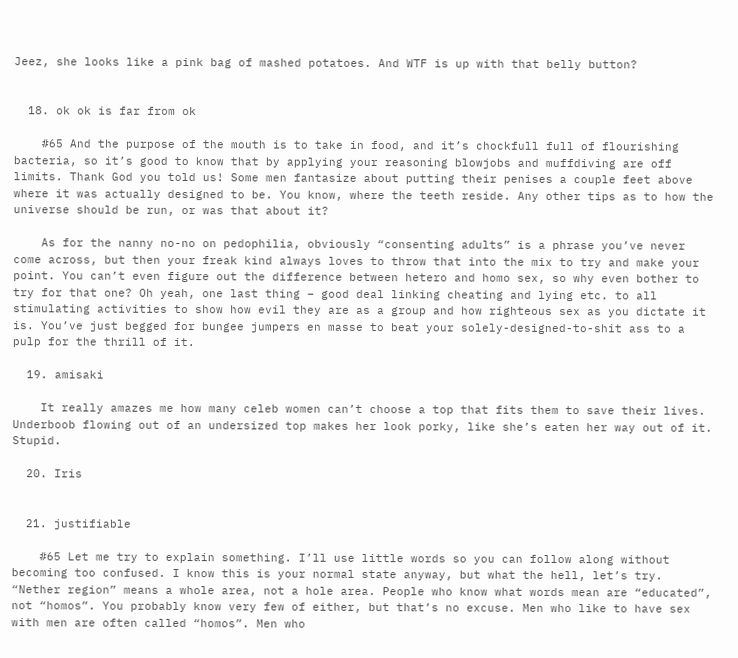Jeez, she looks like a pink bag of mashed potatoes. And WTF is up with that belly button?


  18. ok ok is far from ok

    #65 And the purpose of the mouth is to take in food, and it’s chockfull full of flourishing bacteria, so it’s good to know that by applying your reasoning blowjobs and muffdiving are off limits. Thank God you told us! Some men fantasize about putting their penises a couple feet above where it was actually designed to be. You know, where the teeth reside. Any other tips as to how the universe should be run, or was that about it?

    As for the nanny no-no on pedophilia, obviously “consenting adults” is a phrase you’ve never come across, but then your freak kind always loves to throw that into the mix to try and make your point. You can’t even figure out the difference between hetero and homo sex, so why even bother to try for that one? Oh yeah, one last thing – good deal linking cheating and lying etc. to all stimulating activities to show how evil they are as a group and how righteous sex as you dictate it is. You’ve just begged for bungee jumpers en masse to beat your solely-designed-to-shit ass to a pulp for the thrill of it.

  19. amisaki

    It really amazes me how many celeb women can’t choose a top that fits them to save their lives. Underboob flowing out of an undersized top makes her look porky, like she’s eaten her way out of it. Stupid.

  20. Iris


  21. justifiable

    #65 Let me try to explain something. I’ll use little words so you can follow along without becoming too confused. I know this is your normal state anyway, but what the hell, let’s try. “Nether region” means a whole area, not a hole area. People who know what words mean are “educated”, not “homos”. You probably know very few of either, but that’s no excuse. Men who like to have sex with men are often called “homos”. Men who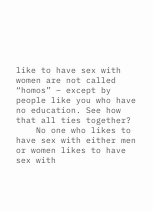like to have sex with women are not called “homos” – except by people like you who have no education. See how that all ties together?
    No one who likes to have sex with either men or women likes to have sex with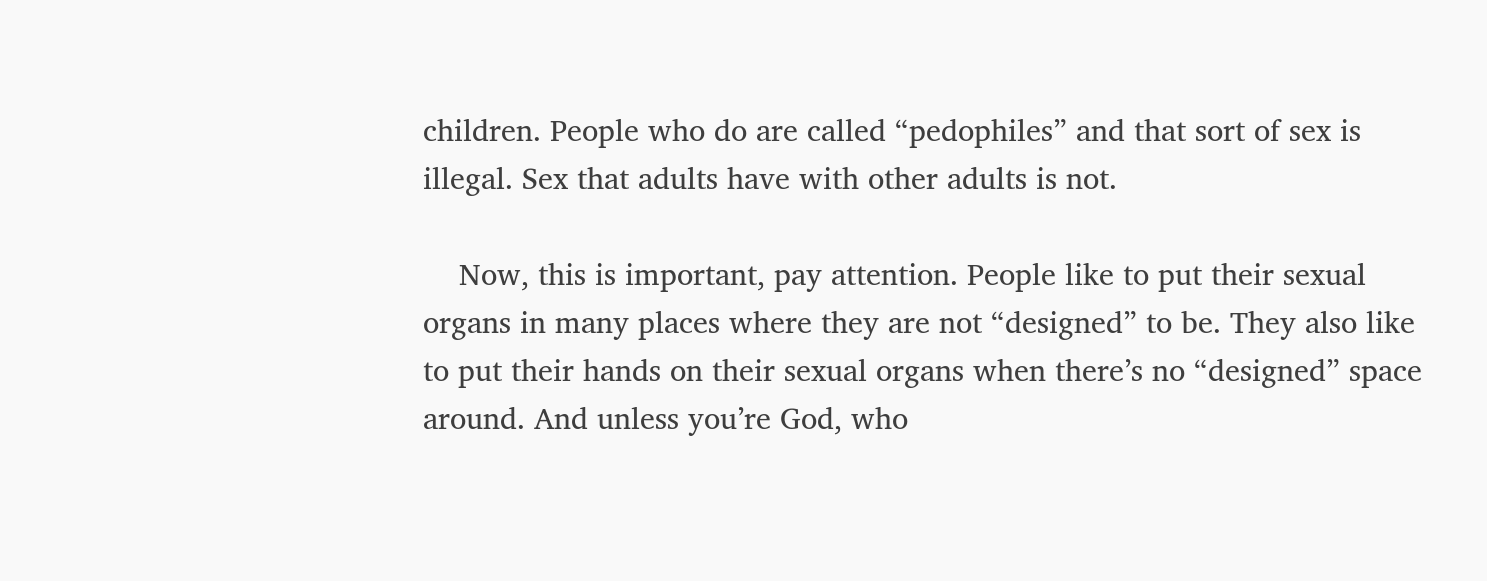children. People who do are called “pedophiles” and that sort of sex is illegal. Sex that adults have with other adults is not.

    Now, this is important, pay attention. People like to put their sexual organs in many places where they are not “designed” to be. They also like to put their hands on their sexual organs when there’s no “designed” space around. And unless you’re God, who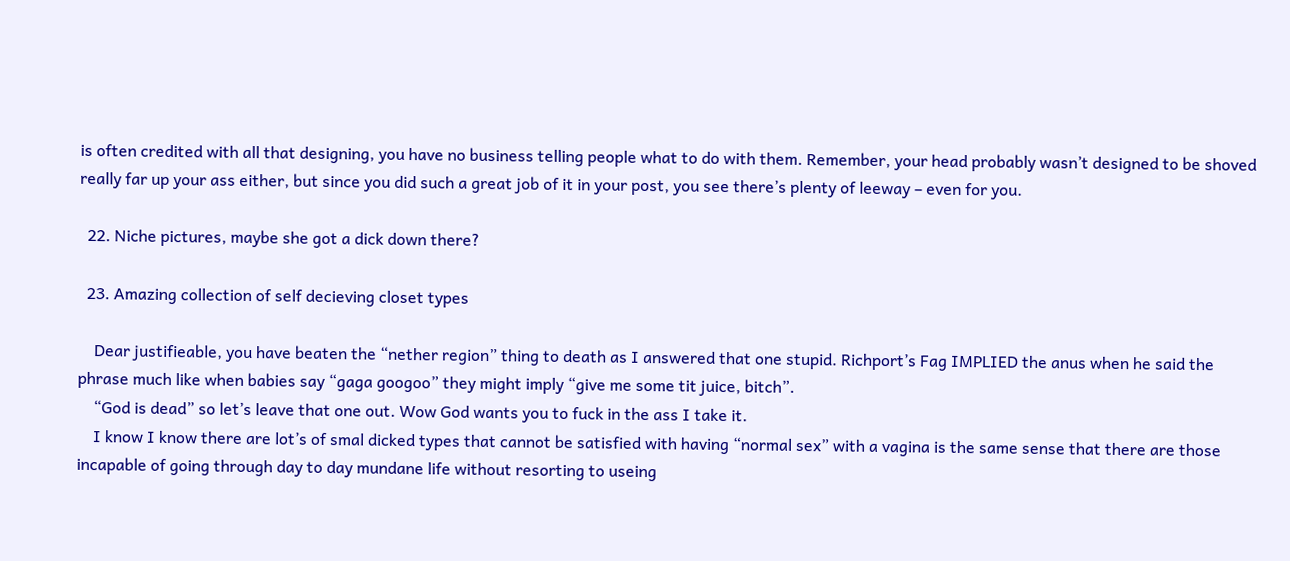is often credited with all that designing, you have no business telling people what to do with them. Remember, your head probably wasn’t designed to be shoved really far up your ass either, but since you did such a great job of it in your post, you see there’s plenty of leeway – even for you.

  22. Niche pictures, maybe she got a dick down there?

  23. Amazing collection of self decieving closet types

    Dear justifieable, you have beaten the “nether region” thing to death as I answered that one stupid. Richport’s Fag IMPLIED the anus when he said the phrase much like when babies say “gaga googoo” they might imply “give me some tit juice, bitch”.
    “God is dead” so let’s leave that one out. Wow God wants you to fuck in the ass I take it.
    I know I know there are lot’s of smal dicked types that cannot be satisfied with having “normal sex” with a vagina is the same sense that there are those incapable of going through day to day mundane life without resorting to useing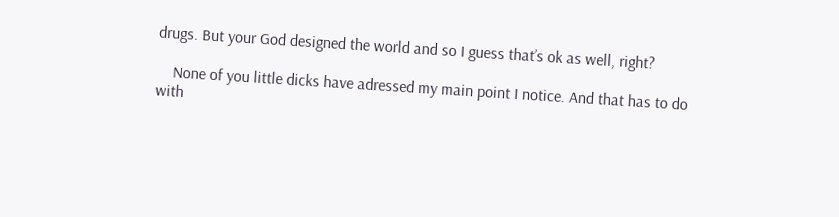drugs. But your God designed the world and so I guess that’s ok as well, right?

    None of you little dicks have adressed my main point I notice. And that has to do with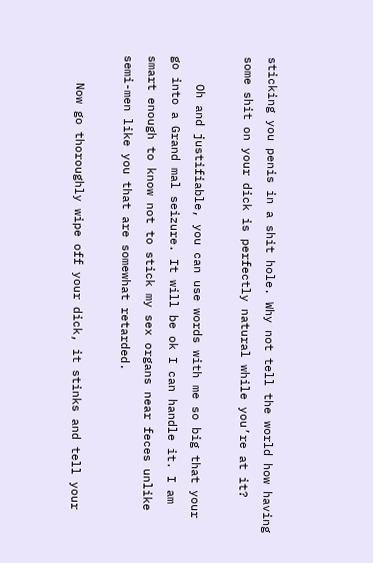sticking you penis in a shit hole. Why not tell the world how having some shit on your dick is perfectly natural while you’re at it?

    Oh and justifiable, you can use words with me so big that your go into a Grand mal seizure. It will be ok I can handle it. I am smart enough to know not to stick my sex organs near feces unlike semi-men like you that are somewhat retarded.

    Now go thoroughly wipe off your dick, it stinks and tell your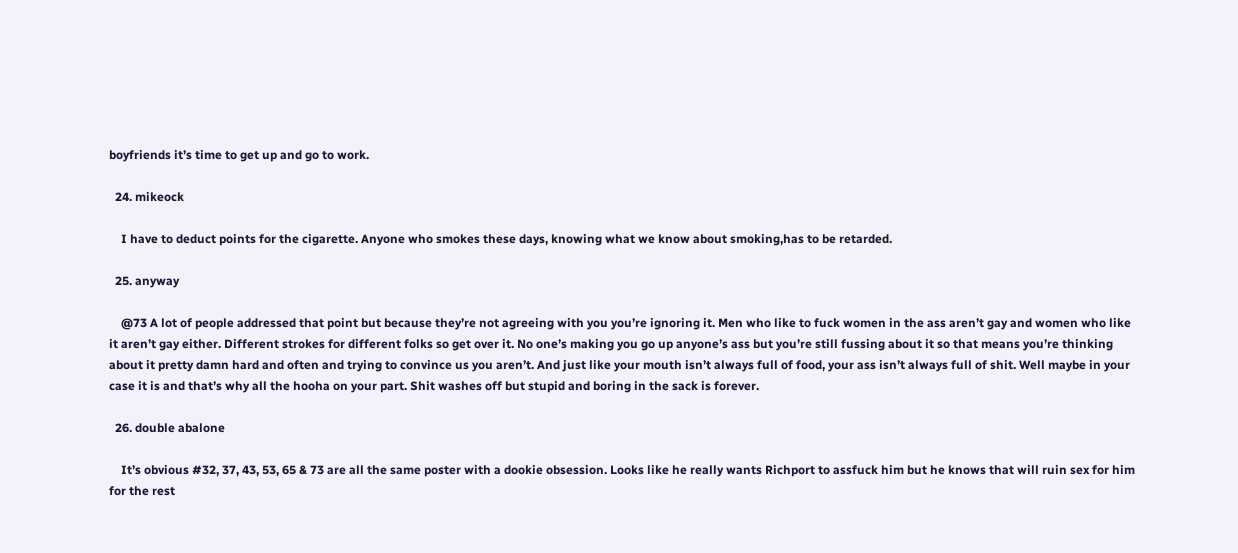boyfriends it’s time to get up and go to work.

  24. mikeock

    I have to deduct points for the cigarette. Anyone who smokes these days, knowing what we know about smoking,has to be retarded.

  25. anyway

    @73 A lot of people addressed that point but because they’re not agreeing with you you’re ignoring it. Men who like to fuck women in the ass aren’t gay and women who like it aren’t gay either. Different strokes for different folks so get over it. No one’s making you go up anyone’s ass but you’re still fussing about it so that means you’re thinking about it pretty damn hard and often and trying to convince us you aren’t. And just like your mouth isn’t always full of food, your ass isn’t always full of shit. Well maybe in your case it is and that’s why all the hooha on your part. Shit washes off but stupid and boring in the sack is forever.

  26. double abalone

    It’s obvious #32, 37, 43, 53, 65 & 73 are all the same poster with a dookie obsession. Looks like he really wants Richport to assfuck him but he knows that will ruin sex for him for the rest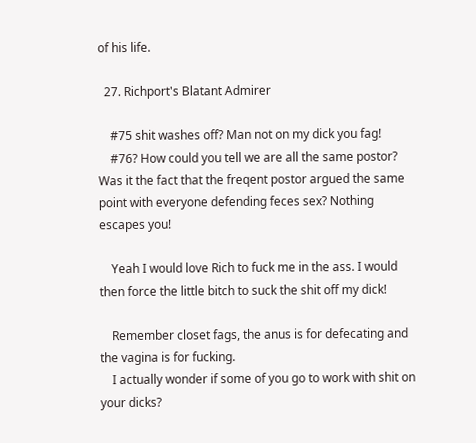of his life.

  27. Richport's Blatant Admirer

    #75 shit washes off? Man not on my dick you fag!
    #76? How could you tell we are all the same postor? Was it the fact that the freqent postor argued the same point with everyone defending feces sex? Nothing escapes you!

    Yeah I would love Rich to fuck me in the ass. I would then force the little bitch to suck the shit off my dick!

    Remember closet fags, the anus is for defecating and the vagina is for fucking.
    I actually wonder if some of you go to work with shit on your dicks?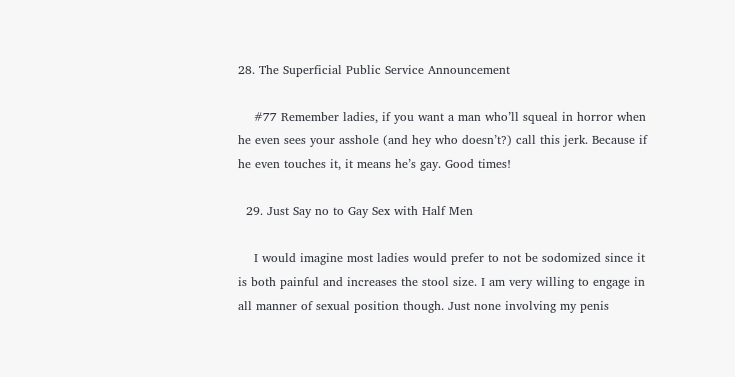28. The Superficial Public Service Announcement

    #77 Remember ladies, if you want a man who’ll squeal in horror when he even sees your asshole (and hey who doesn’t?) call this jerk. Because if he even touches it, it means he’s gay. Good times!

  29. Just Say no to Gay Sex with Half Men

    I would imagine most ladies would prefer to not be sodomized since it is both painful and increases the stool size. I am very willing to engage in all manner of sexual position though. Just none involving my penis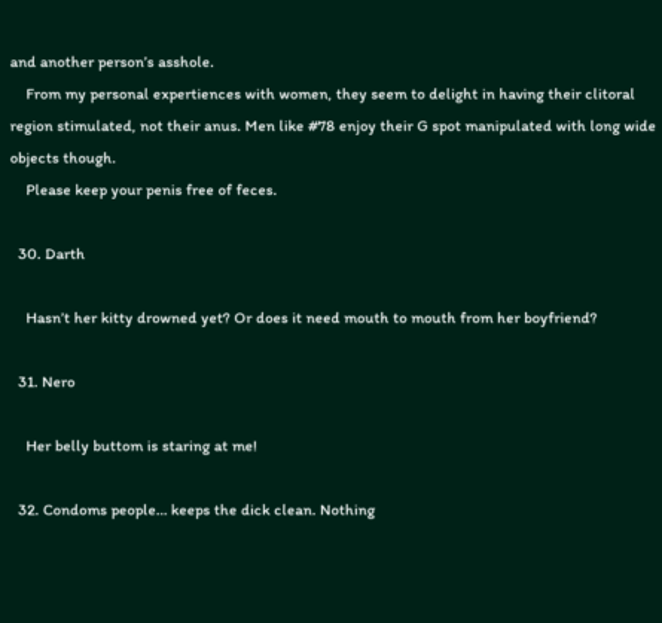and another person’s asshole.
    From my personal expertiences with women, they seem to delight in having their clitoral region stimulated, not their anus. Men like #78 enjoy their G spot manipulated with long wide objects though.
    Please keep your penis free of feces.

  30. Darth

    Hasn’t her kitty drowned yet? Or does it need mouth to mouth from her boyfriend?

  31. Nero

    Her belly buttom is staring at me!

  32. Condoms people… keeps the dick clean. Nothing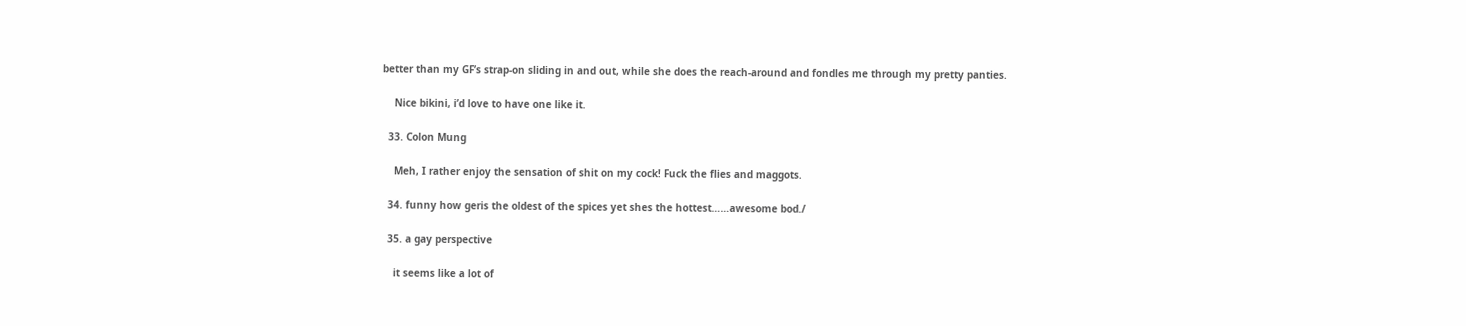better than my GF’s strap-on sliding in and out, while she does the reach-around and fondles me through my pretty panties.

    Nice bikini, i’d love to have one like it.

  33. Colon Mung

    Meh, I rather enjoy the sensation of shit on my cock! Fuck the flies and maggots.

  34. funny how geris the oldest of the spices yet shes the hottest……awesome bod./

  35. a gay perspective

    it seems like a lot of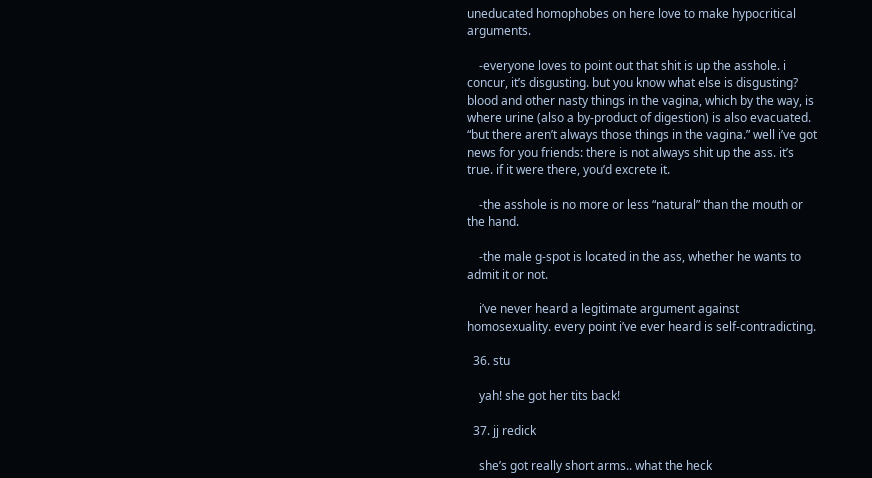uneducated homophobes on here love to make hypocritical arguments.

    -everyone loves to point out that shit is up the asshole. i concur, it’s disgusting. but you know what else is disgusting? blood and other nasty things in the vagina, which by the way, is where urine (also a by-product of digestion) is also evacuated. “but there aren’t always those things in the vagina.” well i’ve got news for you friends: there is not always shit up the ass. it’s true. if it were there, you’d excrete it.

    -the asshole is no more or less “natural” than the mouth or the hand.

    -the male g-spot is located in the ass, whether he wants to admit it or not.

    i’ve never heard a legitimate argument against homosexuality. every point i’ve ever heard is self-contradicting.

  36. stu

    yah! she got her tits back!

  37. jj redick

    she’s got really short arms.. what the heck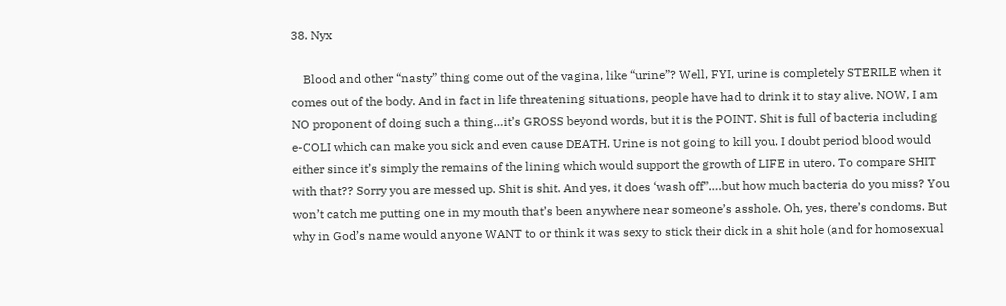38. Nyx

    Blood and other “nasty” thing come out of the vagina, like “urine”? Well, FYI, urine is completely STERILE when it comes out of the body. And in fact in life threatening situations, people have had to drink it to stay alive. NOW, I am NO proponent of doing such a thing…it’s GROSS beyond words, but it is the POINT. Shit is full of bacteria including e-COLI which can make you sick and even cause DEATH. Urine is not going to kill you. I doubt period blood would either since it’s simply the remains of the lining which would support the growth of LIFE in utero. To compare SHIT with that?? Sorry you are messed up. Shit is shit. And yes, it does ‘wash off”….but how much bacteria do you miss? You won’t catch me putting one in my mouth that’s been anywhere near someone’s asshole. Oh, yes, there’s condoms. But why in God’s name would anyone WANT to or think it was sexy to stick their dick in a shit hole (and for homosexual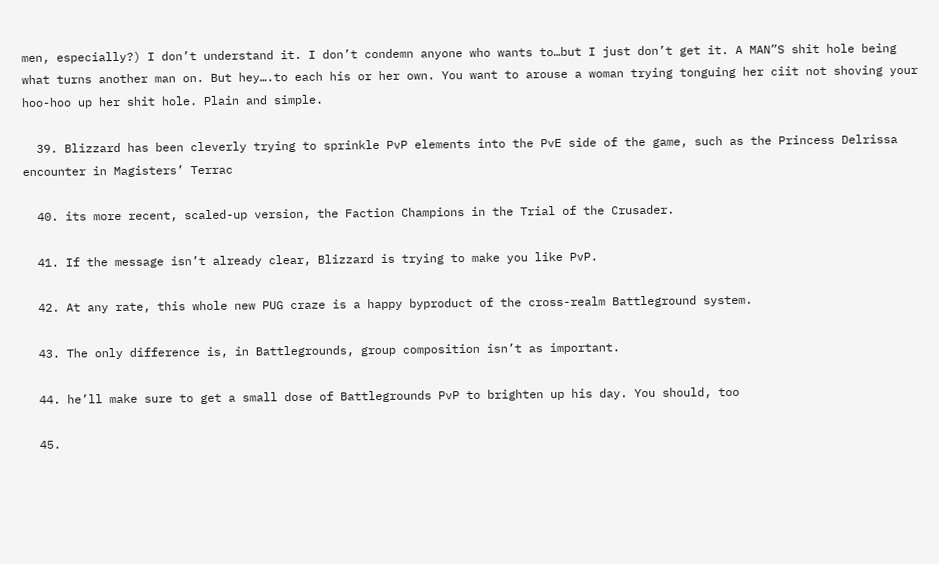men, especially?) I don’t understand it. I don’t condemn anyone who wants to…but I just don’t get it. A MAN”S shit hole being what turns another man on. But hey….to each his or her own. You want to arouse a woman trying tonguing her ciit not shoving your hoo-hoo up her shit hole. Plain and simple.

  39. Blizzard has been cleverly trying to sprinkle PvP elements into the PvE side of the game, such as the Princess Delrissa encounter in Magisters’ Terrac

  40. its more recent, scaled-up version, the Faction Champions in the Trial of the Crusader.

  41. If the message isn’t already clear, Blizzard is trying to make you like PvP.

  42. At any rate, this whole new PUG craze is a happy byproduct of the cross-realm Battleground system.

  43. The only difference is, in Battlegrounds, group composition isn’t as important.

  44. he’ll make sure to get a small dose of Battlegrounds PvP to brighten up his day. You should, too

  45.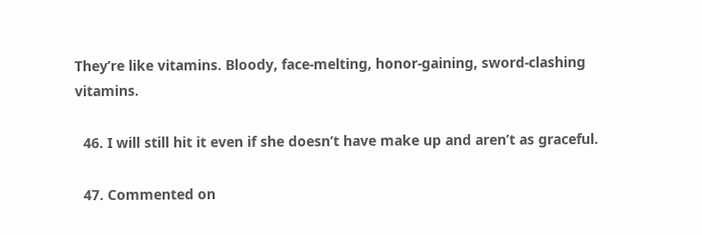They’re like vitamins. Bloody, face-melting, honor-gaining, sword-clashing vitamins.

  46. I will still hit it even if she doesn’t have make up and aren’t as graceful.

  47. Commented on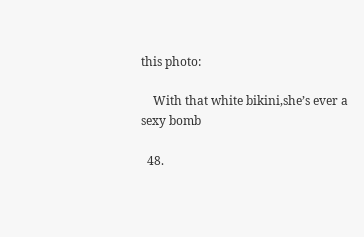this photo:

    With that white bikini,she’s ever a sexy bomb

  48.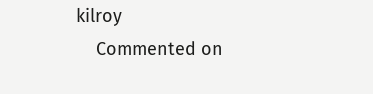kilroy
    Commented on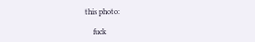this photo:

    fuck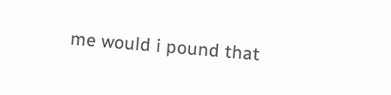me would i pound that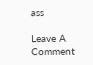ass

Leave A Comment